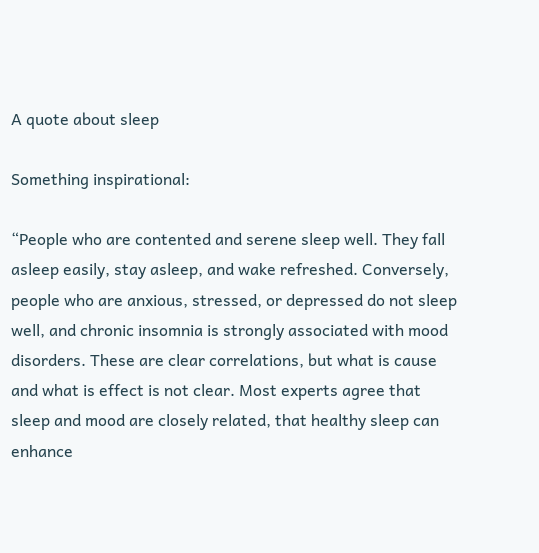A quote about sleep

Something inspirational:

“People who are contented and serene sleep well. They fall asleep easily, stay asleep, and wake refreshed. Conversely, people who are anxious, stressed, or depressed do not sleep well, and chronic insomnia is strongly associated with mood disorders. These are clear correlations, but what is cause and what is effect is not clear. Most experts agree that sleep and mood are closely related, that healthy sleep can enhance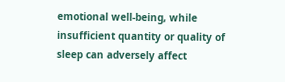emotional well-being, while insufficient quantity or quality of sleep can adversely affect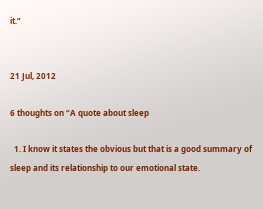it.”


21 Jul, 2012

6 thoughts on “A quote about sleep

  1. I know it states the obvious but that is a good summary of sleep and its relationship to our emotional state.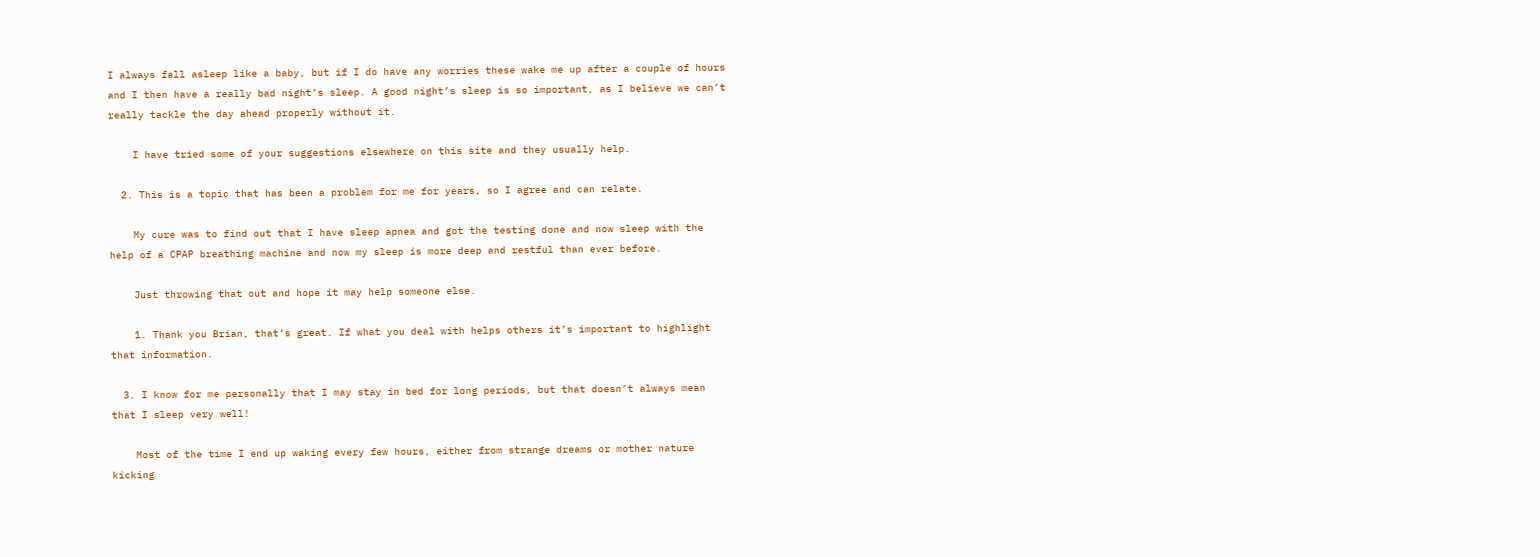I always fall asleep like a baby, but if I do have any worries these wake me up after a couple of hours and I then have a really bad night’s sleep. A good night’s sleep is so important, as I believe we can’t really tackle the day ahead properly without it.

    I have tried some of your suggestions elsewhere on this site and they usually help.

  2. This is a topic that has been a problem for me for years, so I agree and can relate.

    My cure was to find out that I have sleep apnea and got the testing done and now sleep with the help of a CPAP breathing machine and now my sleep is more deep and restful than ever before.

    Just throwing that out and hope it may help someone else.

    1. Thank you Brian, that’s great. If what you deal with helps others it’s important to highlight that information.

  3. I know for me personally that I may stay in bed for long periods, but that doesn’t always mean that I sleep very well!

    Most of the time I end up waking every few hours, either from strange dreams or mother nature kicking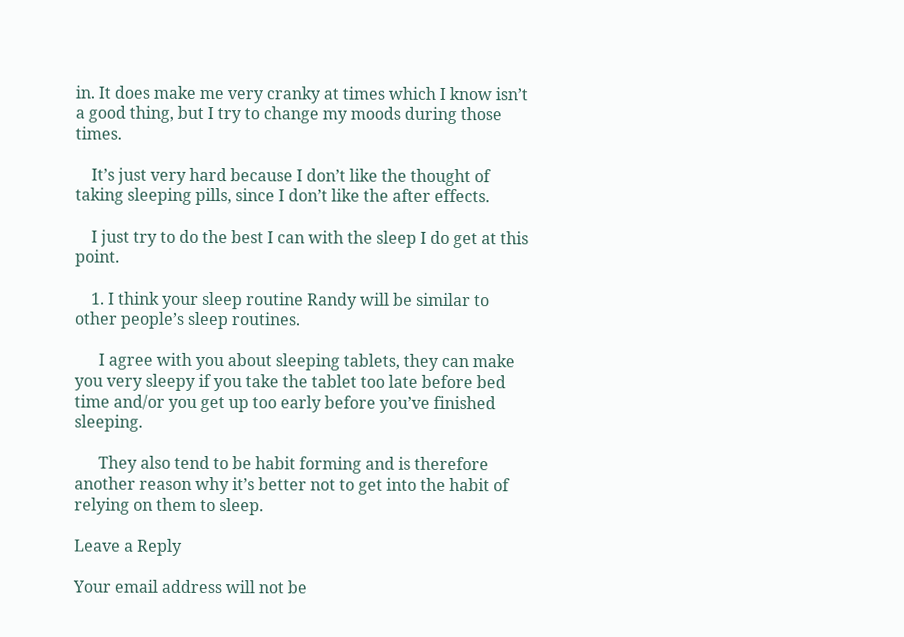in. It does make me very cranky at times which I know isn’t a good thing, but I try to change my moods during those times.

    It’s just very hard because I don’t like the thought of taking sleeping pills, since I don’t like the after effects.

    I just try to do the best I can with the sleep I do get at this point.

    1. I think your sleep routine Randy will be similar to other people’s sleep routines.

      I agree with you about sleeping tablets, they can make you very sleepy if you take the tablet too late before bed time and/or you get up too early before you’ve finished sleeping.

      They also tend to be habit forming and is therefore another reason why it’s better not to get into the habit of relying on them to sleep.

Leave a Reply

Your email address will not be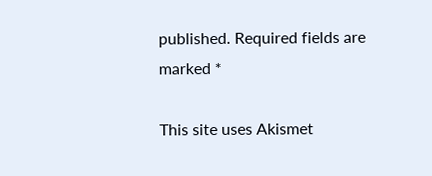published. Required fields are marked *

This site uses Akismet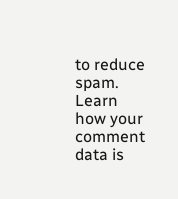to reduce spam. Learn how your comment data is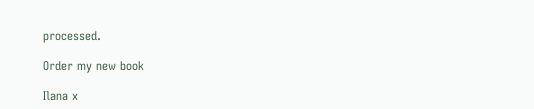processed.

Order my new book

Ilana x